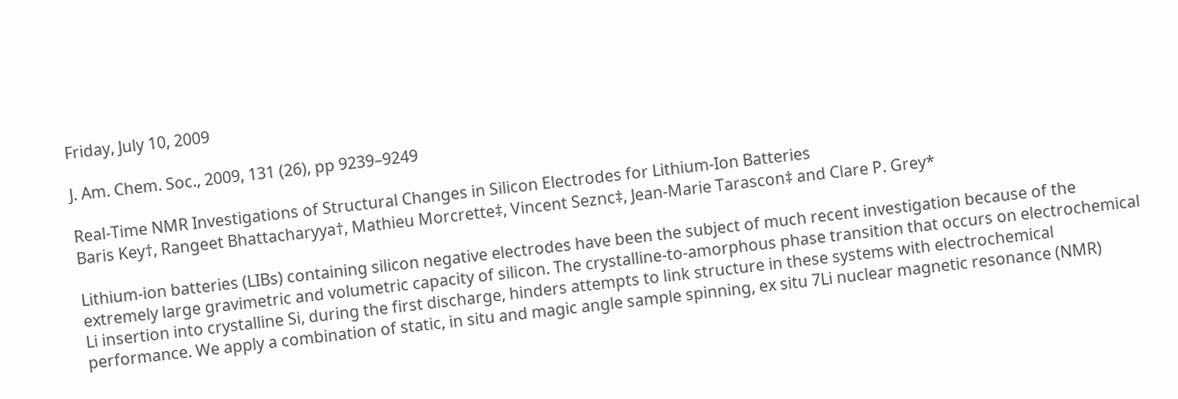Friday, July 10, 2009

J. Am. Chem. Soc., 2009, 131 (26), pp 9239–9249

Real-Time NMR Investigations of Structural Changes in Silicon Electrodes for Lithium-Ion Batteries
Baris Key†, Rangeet Bhattacharyya†, Mathieu Morcrette‡, Vincent Seznc‡, Jean-Marie Tarascon‡ and Clare P. Grey*

Lithium-ion batteries (LIBs) containing silicon negative electrodes have been the subject of much recent investigation because of the extremely large gravimetric and volumetric capacity of silicon. The crystalline-to-amorphous phase transition that occurs on electrochemical Li insertion into crystalline Si, during the first discharge, hinders attempts to link structure in these systems with electrochemical performance. We apply a combination of static, in situ and magic angle sample spinning, ex situ 7Li nuclear magnetic resonance (NMR)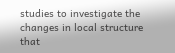studies to investigate the changes in local structure that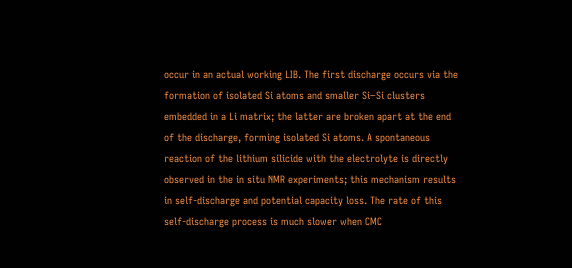occur in an actual working LIB. The first discharge occurs via the formation of isolated Si atoms and smaller Si−Si clusters embedded in a Li matrix; the latter are broken apart at the end of the discharge, forming isolated Si atoms. A spontaneous reaction of the lithium silicide with the electrolyte is directly observed in the in situ NMR experiments; this mechanism results in self-discharge and potential capacity loss. The rate of this self-discharge process is much slower when CMC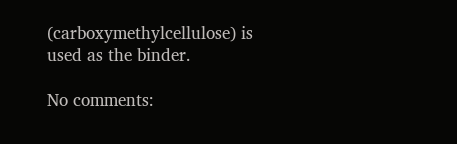(carboxymethylcellulose) is used as the binder.

No comments: